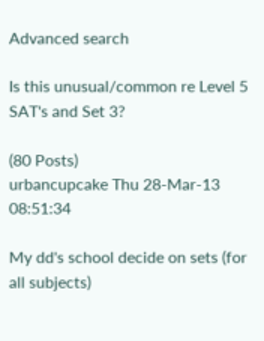Advanced search

Is this unusual/common re Level 5 SAT's and Set 3?

(80 Posts)
urbancupcake Thu 28-Mar-13 08:51:34

My dd's school decide on sets (for all subjects)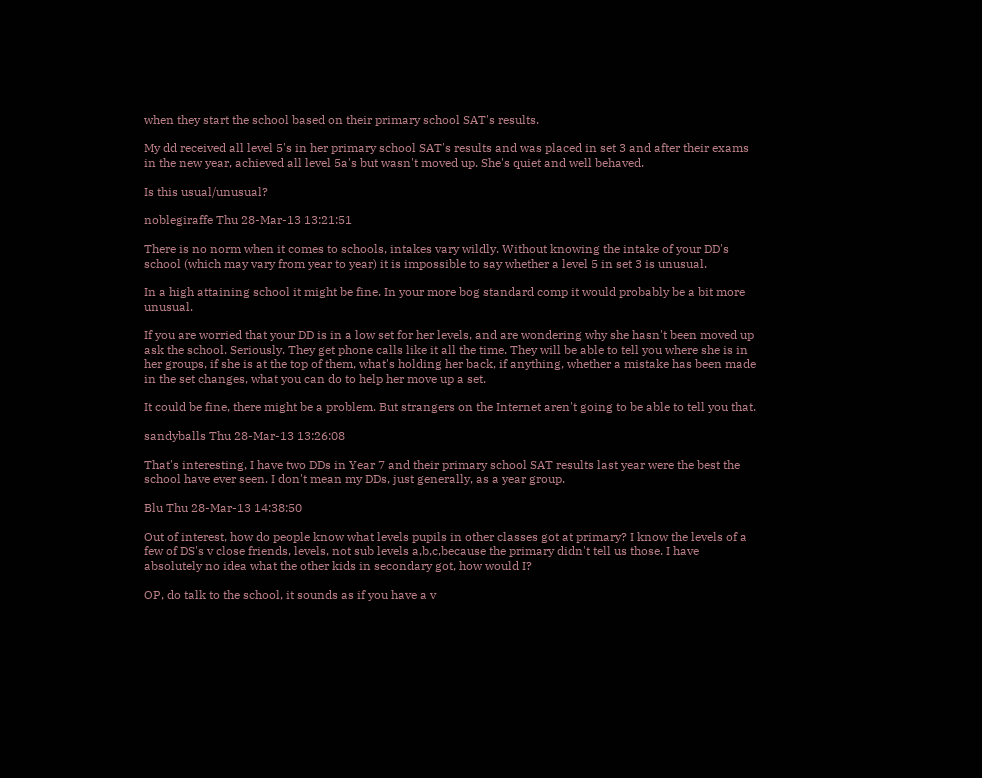when they start the school based on their primary school SAT's results.

My dd received all level 5's in her primary school SAT's results and was placed in set 3 and after their exams in the new year, achieved all level 5a's but wasn't moved up. She's quiet and well behaved.

Is this usual/unusual?

noblegiraffe Thu 28-Mar-13 13:21:51

There is no norm when it comes to schools, intakes vary wildly. Without knowing the intake of your DD's school (which may vary from year to year) it is impossible to say whether a level 5 in set 3 is unusual.

In a high attaining school it might be fine. In your more bog standard comp it would probably be a bit more unusual.

If you are worried that your DD is in a low set for her levels, and are wondering why she hasn't been moved up ask the school. Seriously. They get phone calls like it all the time. They will be able to tell you where she is in her groups, if she is at the top of them, what's holding her back, if anything, whether a mistake has been made in the set changes, what you can do to help her move up a set.

It could be fine, there might be a problem. But strangers on the Internet aren't going to be able to tell you that.

sandyballs Thu 28-Mar-13 13:26:08

That's interesting, I have two DDs in Year 7 and their primary school SAT results last year were the best the school have ever seen. I don't mean my DDs, just generally, as a year group.

Blu Thu 28-Mar-13 14:38:50

Out of interest, how do people know what levels pupils in other classes got at primary? I know the levels of a few of DS's v close friends, levels, not sub levels a,b,c,because the primary didn't tell us those. I have absolutely no idea what the other kids in secondary got, how would I?

OP, do talk to the school, it sounds as if you have a v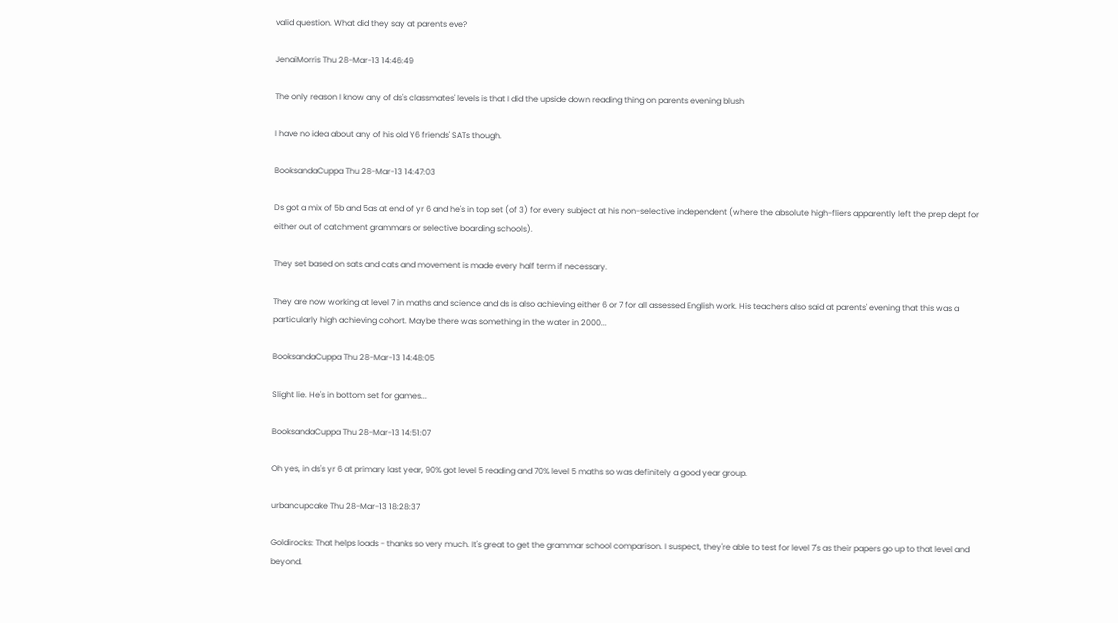valid question. What did they say at parents eve?

JenaiMorris Thu 28-Mar-13 14:46:49

The only reason I know any of ds's classmates' levels is that I did the upside down reading thing on parents evening blush

I have no idea about any of his old Y6 friends' SATs though.

BooksandaCuppa Thu 28-Mar-13 14:47:03

Ds got a mix of 5b and 5as at end of yr 6 and he's in top set (of 3) for every subject at his non-selective independent (where the absolute high-fliers apparently left the prep dept for either out of catchment grammars or selective boarding schools).

They set based on sats and cats and movement is made every half term if necessary.

They are now working at level 7 in maths and science and ds is also achieving either 6 or 7 for all assessed English work. His teachers also said at parents' evening that this was a particularly high achieving cohort. Maybe there was something in the water in 2000...

BooksandaCuppa Thu 28-Mar-13 14:48:05

Slight lie. He's in bottom set for games...

BooksandaCuppa Thu 28-Mar-13 14:51:07

Oh yes, in ds's yr 6 at primary last year, 90% got level 5 reading and 70% level 5 maths so was definitely a good year group.

urbancupcake Thu 28-Mar-13 18:28:37

Goldirocks: That helps loads - thanks so very much. It's great to get the grammar school comparison. I suspect, they're able to test for level 7's as their papers go up to that level and beyond.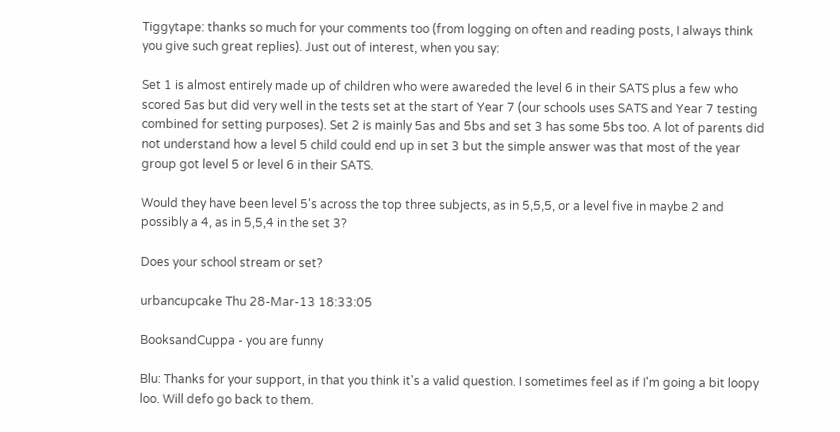Tiggytape: thanks so much for your comments too (from logging on often and reading posts, I always think you give such great replies). Just out of interest, when you say:

Set 1 is almost entirely made up of children who were awareded the level 6 in their SATS plus a few who scored 5as but did very well in the tests set at the start of Year 7 (our schools uses SATS and Year 7 testing combined for setting purposes). Set 2 is mainly 5as and 5bs and set 3 has some 5bs too. A lot of parents did not understand how a level 5 child could end up in set 3 but the simple answer was that most of the year group got level 5 or level 6 in their SATS.

Would they have been level 5's across the top three subjects, as in 5,5,5, or a level five in maybe 2 and possibly a 4, as in 5,5,4 in the set 3?

Does your school stream or set?

urbancupcake Thu 28-Mar-13 18:33:05

BooksandCuppa - you are funny

Blu: Thanks for your support, in that you think it's a valid question. I sometimes feel as if I'm going a bit loopy loo. Will defo go back to them.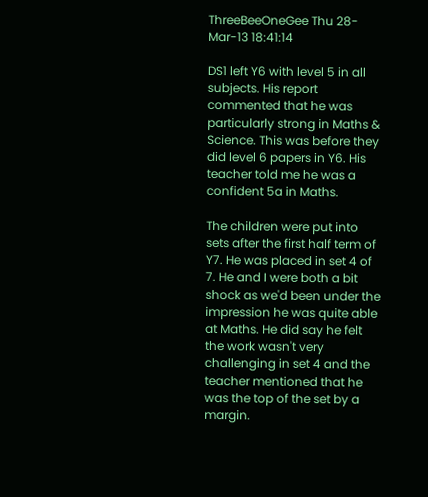ThreeBeeOneGee Thu 28-Mar-13 18:41:14

DS1 left Y6 with level 5 in all subjects. His report commented that he was particularly strong in Maths & Science. This was before they did level 6 papers in Y6. His teacher told me he was a confident 5a in Maths.

The children were put into sets after the first half term of Y7. He was placed in set 4 of 7. He and I were both a bit shock as we'd been under the impression he was quite able at Maths. He did say he felt the work wasn't very challenging in set 4 and the teacher mentioned that he was the top of the set by a margin.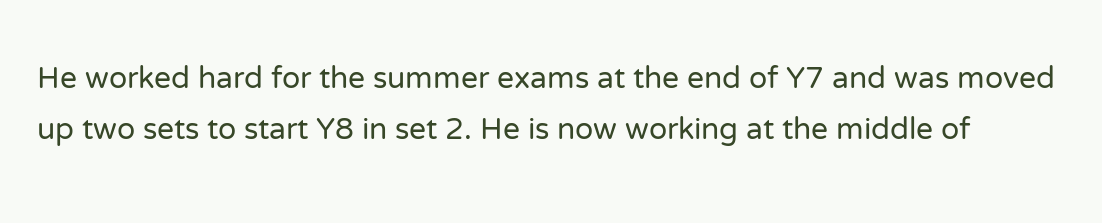He worked hard for the summer exams at the end of Y7 and was moved up two sets to start Y8 in set 2. He is now working at the middle of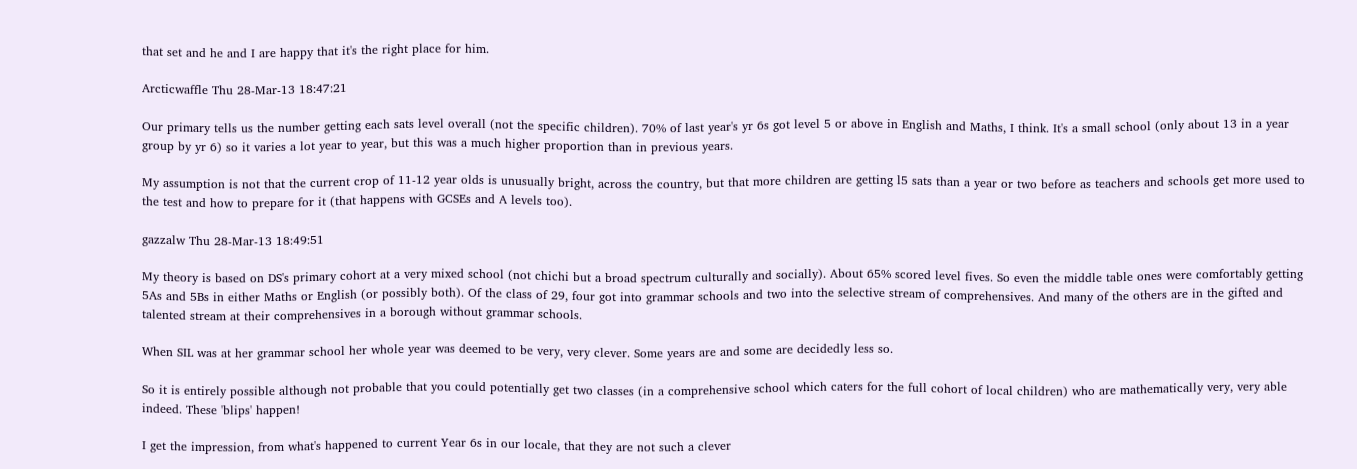that set and he and I are happy that it's the right place for him.

Arcticwaffle Thu 28-Mar-13 18:47:21

Our primary tells us the number getting each sats level overall (not the specific children). 70% of last year's yr 6s got level 5 or above in English and Maths, I think. It's a small school (only about 13 in a year group by yr 6) so it varies a lot year to year, but this was a much higher proportion than in previous years.

My assumption is not that the current crop of 11-12 year olds is unusually bright, across the country, but that more children are getting l5 sats than a year or two before as teachers and schools get more used to the test and how to prepare for it (that happens with GCSEs and A levels too).

gazzalw Thu 28-Mar-13 18:49:51

My theory is based on DS's primary cohort at a very mixed school (not chichi but a broad spectrum culturally and socially). About 65% scored level fives. So even the middle table ones were comfortably getting 5As and 5Bs in either Maths or English (or possibly both). Of the class of 29, four got into grammar schools and two into the selective stream of comprehensives. And many of the others are in the gifted and talented stream at their comprehensives in a borough without grammar schools.

When SIL was at her grammar school her whole year was deemed to be very, very clever. Some years are and some are decidedly less so.

So it is entirely possible although not probable that you could potentially get two classes (in a comprehensive school which caters for the full cohort of local children) who are mathematically very, very able indeed. These 'blips' happen!

I get the impression, from what's happened to current Year 6s in our locale, that they are not such a clever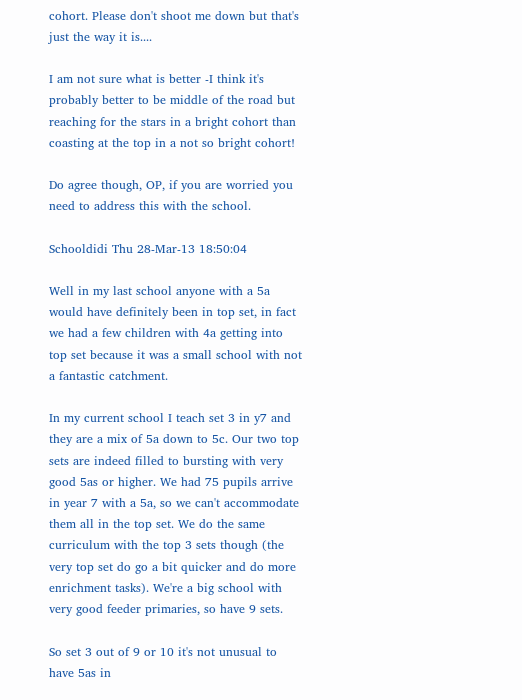cohort. Please don't shoot me down but that's just the way it is....

I am not sure what is better -I think it's probably better to be middle of the road but reaching for the stars in a bright cohort than coasting at the top in a not so bright cohort!

Do agree though, OP, if you are worried you need to address this with the school.

Schooldidi Thu 28-Mar-13 18:50:04

Well in my last school anyone with a 5a would have definitely been in top set, in fact we had a few children with 4a getting into top set because it was a small school with not a fantastic catchment.

In my current school I teach set 3 in y7 and they are a mix of 5a down to 5c. Our two top sets are indeed filled to bursting with very good 5as or higher. We had 75 pupils arrive in year 7 with a 5a, so we can't accommodate them all in the top set. We do the same curriculum with the top 3 sets though (the very top set do go a bit quicker and do more enrichment tasks). We're a big school with very good feeder primaries, so have 9 sets.

So set 3 out of 9 or 10 it's not unusual to have 5as in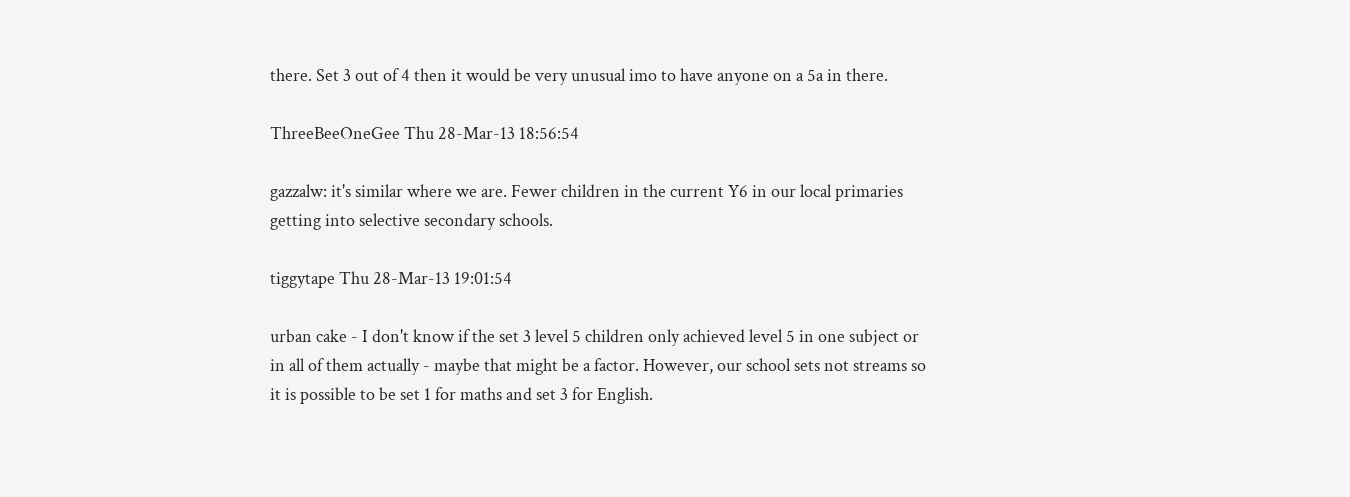there. Set 3 out of 4 then it would be very unusual imo to have anyone on a 5a in there.

ThreeBeeOneGee Thu 28-Mar-13 18:56:54

gazzalw: it's similar where we are. Fewer children in the current Y6 in our local primaries getting into selective secondary schools.

tiggytape Thu 28-Mar-13 19:01:54

urban cake - I don't know if the set 3 level 5 children only achieved level 5 in one subject or in all of them actually - maybe that might be a factor. However, our school sets not streams so it is possible to be set 1 for maths and set 3 for English.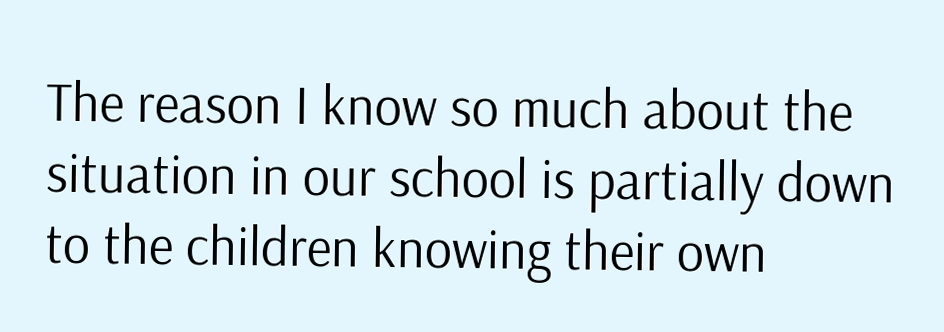The reason I know so much about the situation in our school is partially down to the children knowing their own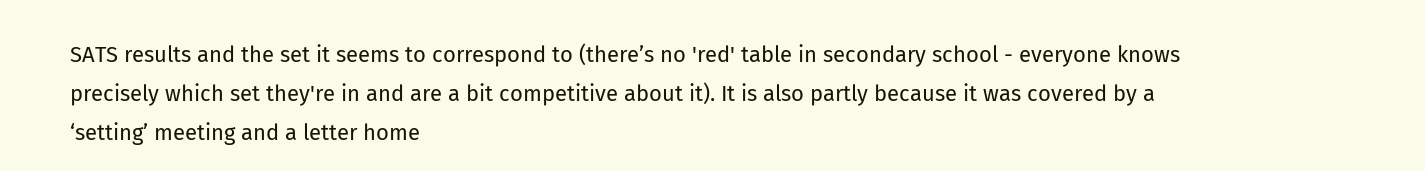SATS results and the set it seems to correspond to (there’s no 'red' table in secondary school - everyone knows precisely which set they're in and are a bit competitive about it). It is also partly because it was covered by a ‘setting’ meeting and a letter home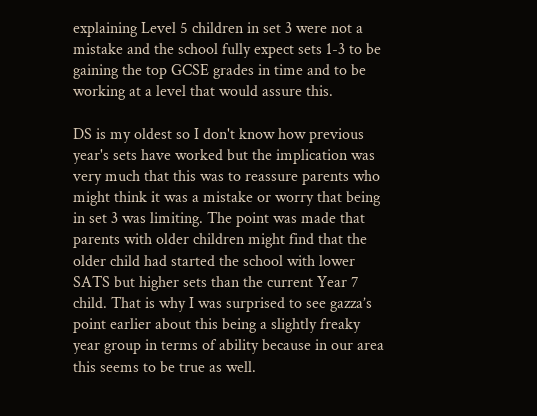explaining Level 5 children in set 3 were not a mistake and the school fully expect sets 1-3 to be gaining the top GCSE grades in time and to be working at a level that would assure this.

DS is my oldest so I don't know how previous year's sets have worked but the implication was very much that this was to reassure parents who might think it was a mistake or worry that being in set 3 was limiting. The point was made that parents with older children might find that the older child had started the school with lower SATS but higher sets than the current Year 7 child. That is why I was surprised to see gazza’s point earlier about this being a slightly freaky year group in terms of ability because in our area this seems to be true as well.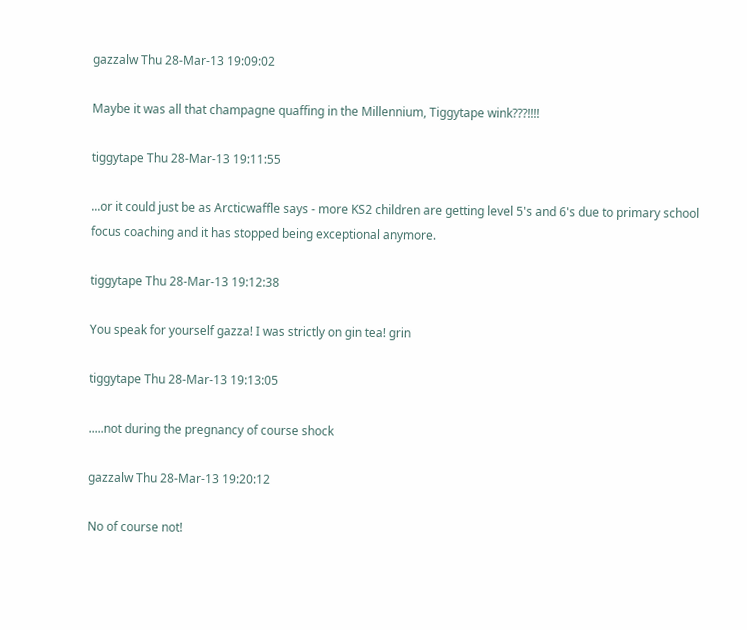gazzalw Thu 28-Mar-13 19:09:02

Maybe it was all that champagne quaffing in the Millennium, Tiggytape wink???!!!!

tiggytape Thu 28-Mar-13 19:11:55

...or it could just be as Arcticwaffle says - more KS2 children are getting level 5's and 6's due to primary school focus coaching and it has stopped being exceptional anymore.

tiggytape Thu 28-Mar-13 19:12:38

You speak for yourself gazza! I was strictly on gin tea! grin

tiggytape Thu 28-Mar-13 19:13:05

.....not during the pregnancy of course shock

gazzalw Thu 28-Mar-13 19:20:12

No of course not!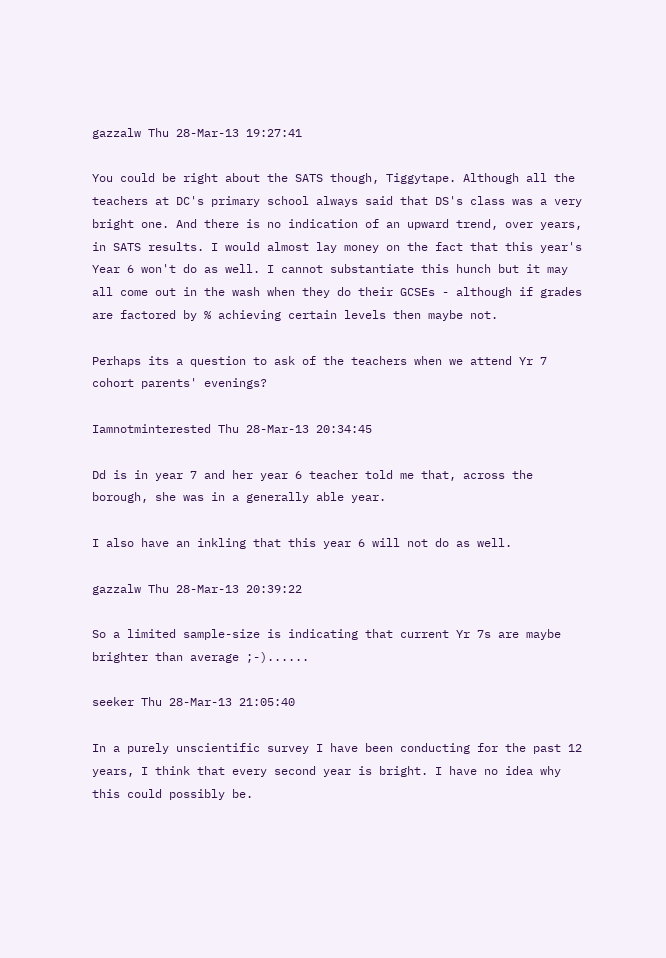gazzalw Thu 28-Mar-13 19:27:41

You could be right about the SATS though, Tiggytape. Although all the teachers at DC's primary school always said that DS's class was a very bright one. And there is no indication of an upward trend, over years, in SATS results. I would almost lay money on the fact that this year's Year 6 won't do as well. I cannot substantiate this hunch but it may all come out in the wash when they do their GCSEs - although if grades are factored by % achieving certain levels then maybe not.

Perhaps its a question to ask of the teachers when we attend Yr 7 cohort parents' evenings?

Iamnotminterested Thu 28-Mar-13 20:34:45

Dd is in year 7 and her year 6 teacher told me that, across the borough, she was in a generally able year.

I also have an inkling that this year 6 will not do as well.

gazzalw Thu 28-Mar-13 20:39:22

So a limited sample-size is indicating that current Yr 7s are maybe brighter than average ;-)......

seeker Thu 28-Mar-13 21:05:40

In a purely unscientific survey I have been conducting for the past 12 years, I think that every second year is bright. I have no idea why this could possibly be.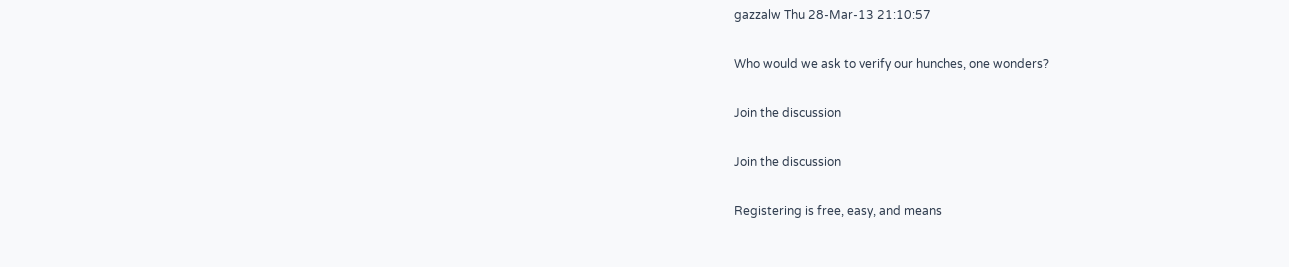gazzalw Thu 28-Mar-13 21:10:57

Who would we ask to verify our hunches, one wonders?

Join the discussion

Join the discussion

Registering is free, easy, and means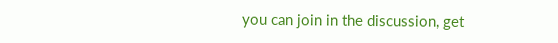you can join in the discussion, get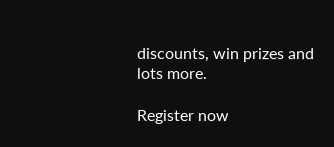discounts, win prizes and lots more.

Register now